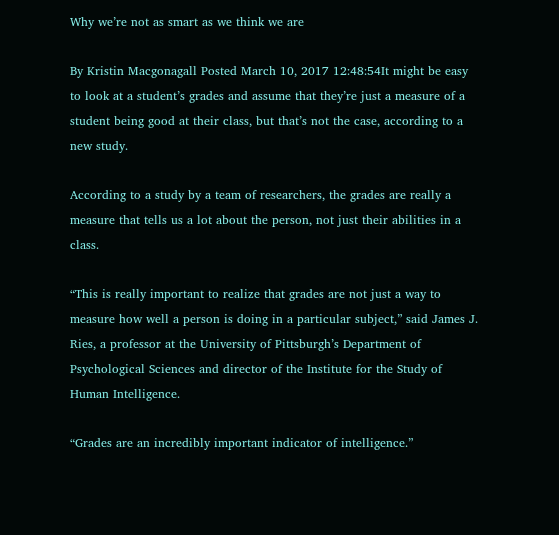Why we’re not as smart as we think we are

By Kristin Macgonagall Posted March 10, 2017 12:48:54It might be easy to look at a student’s grades and assume that they’re just a measure of a student being good at their class, but that’s not the case, according to a new study.

According to a study by a team of researchers, the grades are really a measure that tells us a lot about the person, not just their abilities in a class.

“This is really important to realize that grades are not just a way to measure how well a person is doing in a particular subject,” said James J. Ries, a professor at the University of Pittsburgh’s Department of Psychological Sciences and director of the Institute for the Study of Human Intelligence.

“Grades are an incredibly important indicator of intelligence.”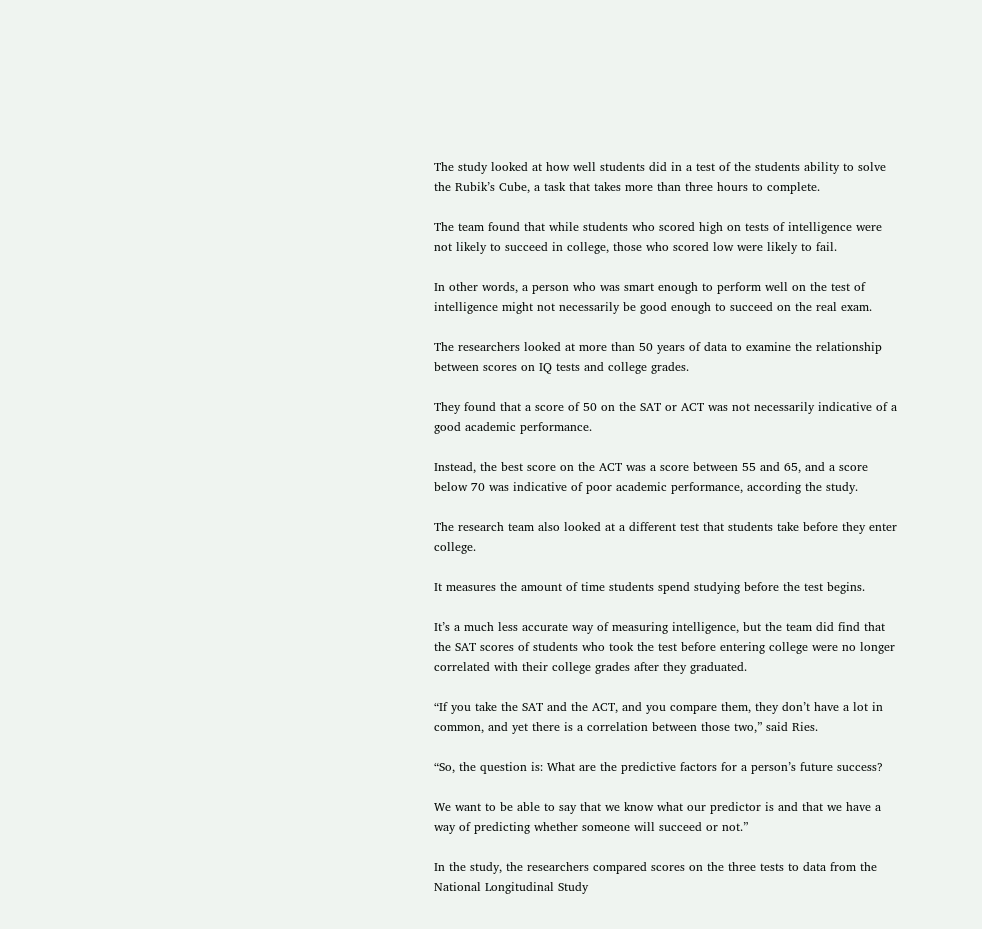The study looked at how well students did in a test of the students ability to solve the Rubik’s Cube, a task that takes more than three hours to complete.

The team found that while students who scored high on tests of intelligence were not likely to succeed in college, those who scored low were likely to fail.

In other words, a person who was smart enough to perform well on the test of intelligence might not necessarily be good enough to succeed on the real exam.

The researchers looked at more than 50 years of data to examine the relationship between scores on IQ tests and college grades.

They found that a score of 50 on the SAT or ACT was not necessarily indicative of a good academic performance.

Instead, the best score on the ACT was a score between 55 and 65, and a score below 70 was indicative of poor academic performance, according the study.

The research team also looked at a different test that students take before they enter college.

It measures the amount of time students spend studying before the test begins.

It’s a much less accurate way of measuring intelligence, but the team did find that the SAT scores of students who took the test before entering college were no longer correlated with their college grades after they graduated.

“If you take the SAT and the ACT, and you compare them, they don’t have a lot in common, and yet there is a correlation between those two,” said Ries.

“So, the question is: What are the predictive factors for a person’s future success?

We want to be able to say that we know what our predictor is and that we have a way of predicting whether someone will succeed or not.”

In the study, the researchers compared scores on the three tests to data from the National Longitudinal Study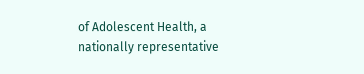of Adolescent Health, a nationally representative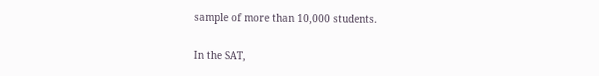sample of more than 10,000 students.

In the SAT,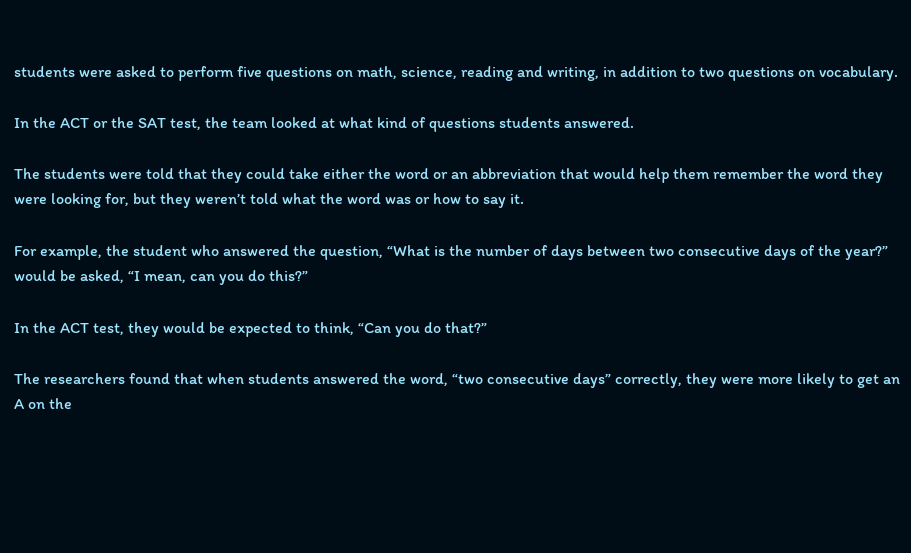students were asked to perform five questions on math, science, reading and writing, in addition to two questions on vocabulary.

In the ACT or the SAT test, the team looked at what kind of questions students answered.

The students were told that they could take either the word or an abbreviation that would help them remember the word they were looking for, but they weren’t told what the word was or how to say it.

For example, the student who answered the question, “What is the number of days between two consecutive days of the year?” would be asked, “I mean, can you do this?”

In the ACT test, they would be expected to think, “Can you do that?”

The researchers found that when students answered the word, “two consecutive days” correctly, they were more likely to get an A on the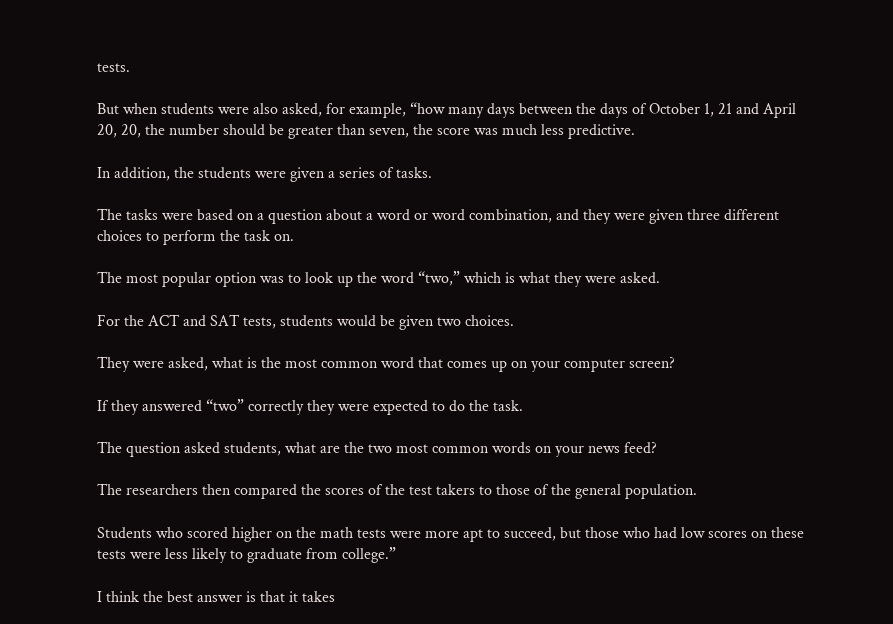tests.

But when students were also asked, for example, “how many days between the days of October 1, 21 and April 20, 20, the number should be greater than seven, the score was much less predictive.

In addition, the students were given a series of tasks.

The tasks were based on a question about a word or word combination, and they were given three different choices to perform the task on.

The most popular option was to look up the word “two,” which is what they were asked.

For the ACT and SAT tests, students would be given two choices.

They were asked, what is the most common word that comes up on your computer screen?

If they answered “two” correctly they were expected to do the task.

The question asked students, what are the two most common words on your news feed?

The researchers then compared the scores of the test takers to those of the general population.

Students who scored higher on the math tests were more apt to succeed, but those who had low scores on these tests were less likely to graduate from college.”

I think the best answer is that it takes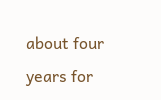about four years for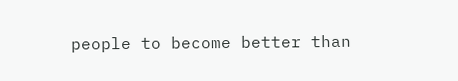people to become better than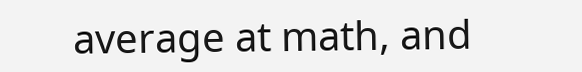average at math, and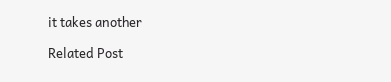it takes another

Related Post